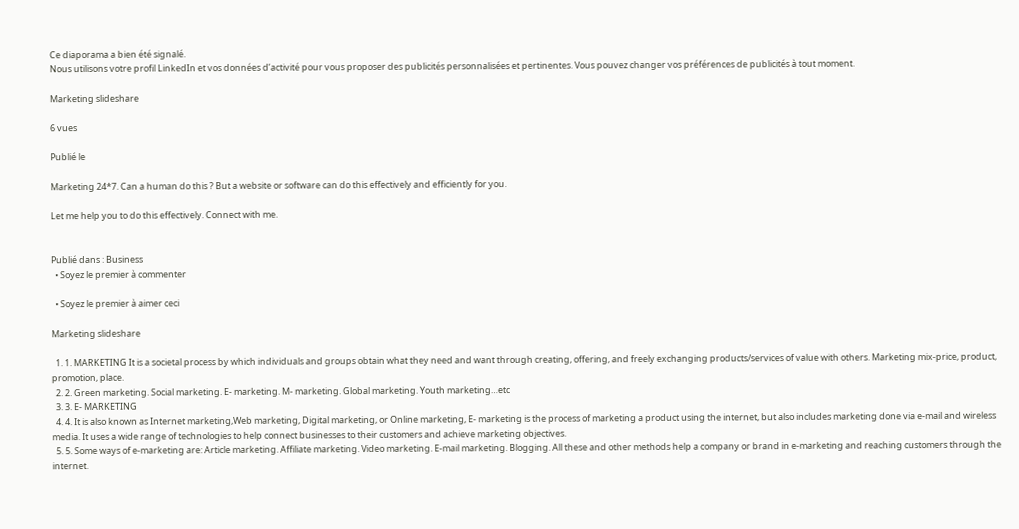Ce diaporama a bien été signalé.
Nous utilisons votre profil LinkedIn et vos données d’activité pour vous proposer des publicités personnalisées et pertinentes. Vous pouvez changer vos préférences de publicités à tout moment.

Marketing slideshare

6 vues

Publié le

Marketing 24*7. Can a human do this ? But a website or software can do this effectively and efficiently for you.

Let me help you to do this effectively. Connect with me.


Publié dans : Business
  • Soyez le premier à commenter

  • Soyez le premier à aimer ceci

Marketing slideshare

  1. 1. MARKETING It is a societal process by which individuals and groups obtain what they need and want through creating, offering, and freely exchanging products/services of value with others. Marketing mix-price, product, promotion, place.
  2. 2. Green marketing. Social marketing. E- marketing. M- marketing. Global marketing. Youth marketing…etc
  3. 3. E- MARKETING
  4. 4. It is also known as Internet marketing,Web marketing, Digital marketing, or Online marketing, E- marketing is the process of marketing a product using the internet, but also includes marketing done via e-mail and wireless media. It uses a wide range of technologies to help connect businesses to their customers and achieve marketing objectives.
  5. 5. Some ways of e-marketing are: Article marketing. Affiliate marketing. Video marketing. E-mail marketing. Blogging. All these and other methods help a company or brand in e-marketing and reaching customers through the internet.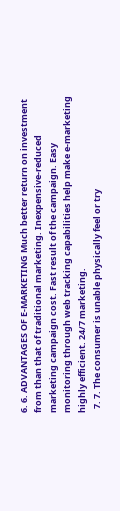6. 6. ADVANTAGES OF E-MARKETING Much better return on investment from than that of traditional marketing. Inexpensive-reduced marketing campaign cost. Fast result of the campaign. Easy monitoring through web tracking capabilities help make e-marketing highly efficient. 24/7 marketing.
  7. 7. The consumer is unable physically feel or try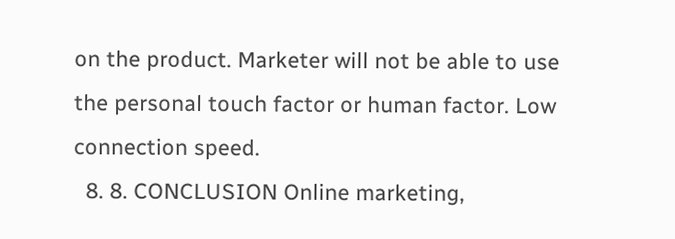on the product. Marketer will not be able to use the personal touch factor or human factor. Low connection speed.
  8. 8. CONCLUSION Online marketing,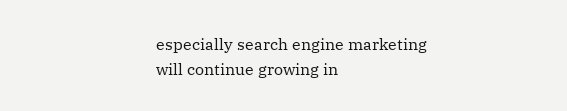especially search engine marketing will continue growing in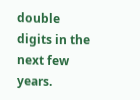double digits in the next few years.